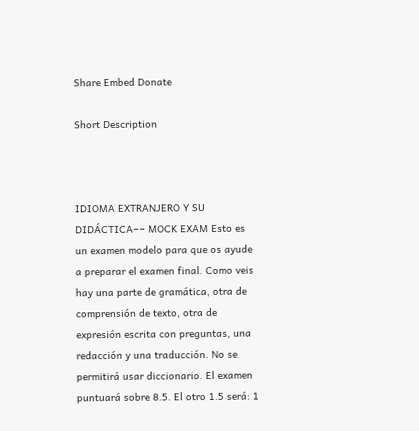Share Embed Donate

Short Description



IDIOMA EXTRANJERO Y SU DIDÁCTICA−− MOCK EXAM Esto es un examen modelo para que os ayude a preparar el examen final. Como veis hay una parte de gramática, otra de comprensión de texto, otra de expresión escrita con preguntas, una redacción y una traducción. No se permitirá usar diccionario. El examen puntuará sobre 8.5. El otro 1.5 será: 1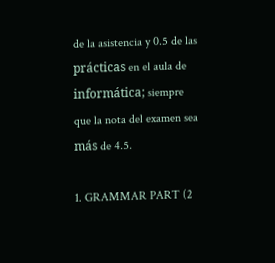de la asistencia y 0.5 de las prácticas en el aula de informática; siempre que la nota del examen sea más de 4.5.

1. GRAMMAR PART (2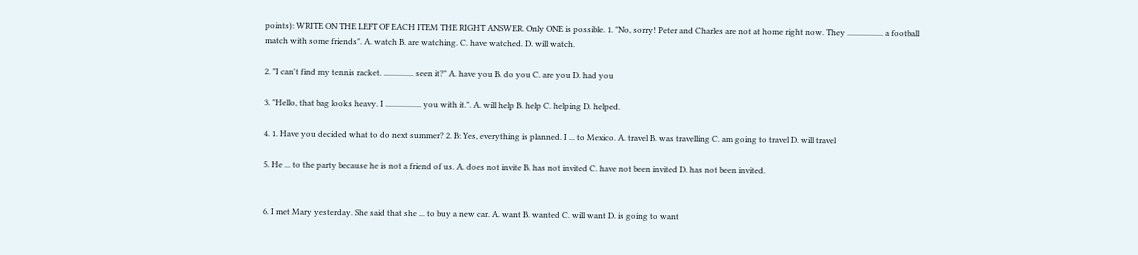points): WRITE ON THE LEFT OF EACH ITEM THE RIGHT ANSWER. Only ONE is possible. 1. "No, sorry! Peter and Charles are not at home right now. They .................. a football match with some friends". A. watch B. are watching. C. have watched. D. will watch.

2. "I can't find my tennis racket. ............... seen it?" A. have you B. do you C. are you D. had you

3. "Hello, that bag looks heavy. I .................. you with it.". A. will help B. help C. helping D. helped.

4. 1. Have you decided what to do next summer? 2. B: Yes, everything is planned. I ... to Mexico. A. travel B. was travelling C. am going to travel D. will travel

5. He ... to the party because he is not a friend of us. A. does not invite B. has not invited C. have not been invited D. has not been invited.


6. I met Mary yesterday. She said that she ... to buy a new car. A. want B. wanted C. will want D. is going to want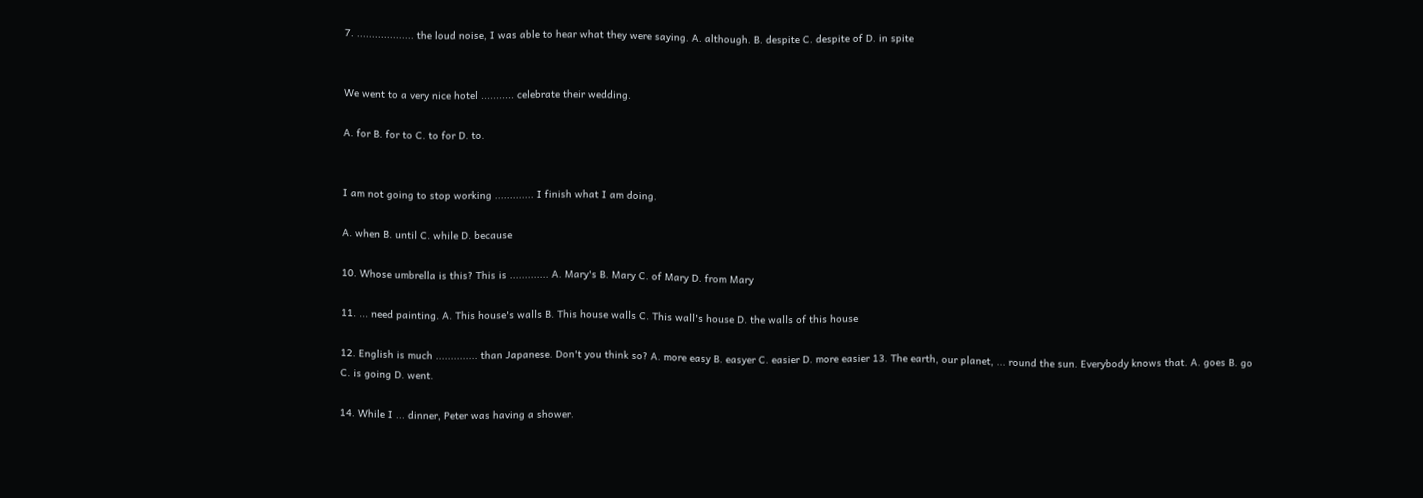7. ................... the loud noise, I was able to hear what they were saying. A. although. B. despite C. despite of D. in spite


We went to a very nice hotel ........... celebrate their wedding.

A. for B. for to C. to for D. to.


I am not going to stop working ............. I finish what I am doing.

A. when B. until C. while D. because

10. Whose umbrella is this? This is ............. A. Mary's B. Mary C. of Mary D. from Mary

11. ... need painting. A. This house's walls B. This house walls C. This wall's house D. the walls of this house

12. English is much .............. than Japanese. Don't you think so? A. more easy B. easyer C. easier D. more easier 13. The earth, our planet, ... round the sun. Everybody knows that. A. goes B. go C. is going D. went.

14. While I ... dinner, Peter was having a shower.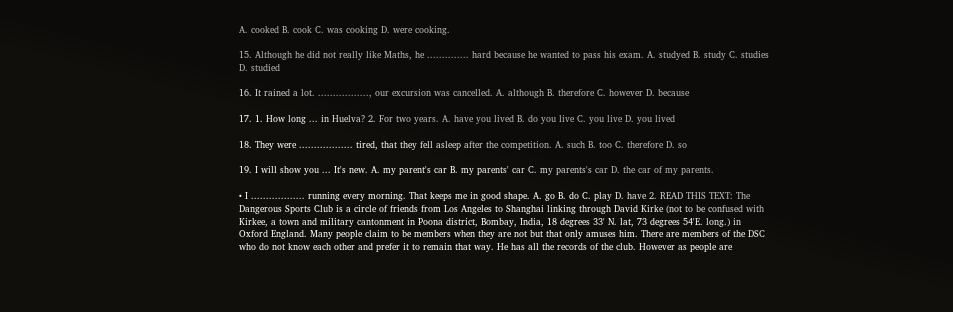A. cooked B. cook C. was cooking D. were cooking.

15. Although he did not really like Maths, he .............. hard because he wanted to pass his exam. A. studyed B. study C. studies D. studied

16. It rained a lot. ................., our excursion was cancelled. A. although B. therefore C. however D. because

17. 1. How long ... in Huelva? 2. For two years. A. have you lived B. do you live C. you live D. you lived

18. They were .................. tired, that they fell asleep after the competition. A. such B. too C. therefore D. so

19. I will show you ... It's new. A. my parent's car B. my parents' car C. my parents's car D. the car of my parents.

• I .................. running every morning. That keeps me in good shape. A. go B. do C. play D. have 2. READ THIS TEXT: The Dangerous Sports Club is a circle of friends from Los Angeles to Shanghai linking through David Kirke (not to be confused with Kirkee, a town and military cantonment in Poona district, Bombay, India, 18 degrees 33' N. lat, 73 degrees 54'E. long.) in Oxford England. Many people claim to be members when they are not but that only amuses him. There are members of the DSC who do not know each other and prefer it to remain that way. He has all the records of the club. However as people are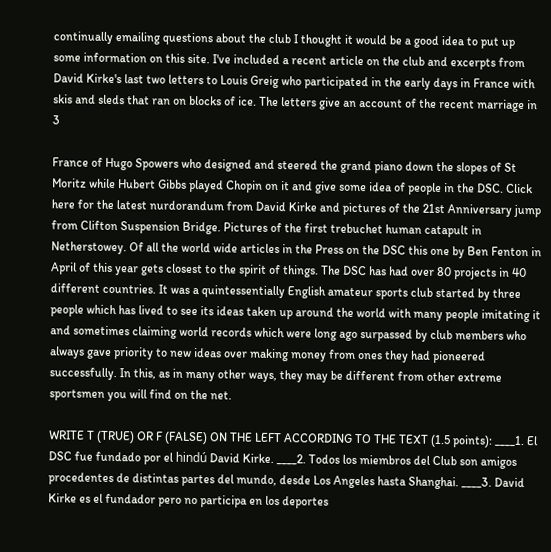continually emailing questions about the club I thought it would be a good idea to put up some information on this site. I've included a recent article on the club and excerpts from David Kirke's last two letters to Louis Greig who participated in the early days in France with skis and sleds that ran on blocks of ice. The letters give an account of the recent marriage in 3

France of Hugo Spowers who designed and steered the grand piano down the slopes of St Moritz while Hubert Gibbs played Chopin on it and give some idea of people in the DSC. Click here for the latest nurdorandum from David Kirke and pictures of the 21st Anniversary jump from Clifton Suspension Bridge. Pictures of the first trebuchet human catapult in Netherstowey. Of all the world wide articles in the Press on the DSC this one by Ben Fenton in April of this year gets closest to the spirit of things. The DSC has had over 80 projects in 40 different countries. It was a quintessentially English amateur sports club started by three people which has lived to see its ideas taken up around the world with many people imitating it and sometimes claiming world records which were long ago surpassed by club members who always gave priority to new ideas over making money from ones they had pioneered successfully. In this, as in many other ways, they may be different from other extreme sportsmen you will find on the net.

WRITE T (TRUE) OR F (FALSE) ON THE LEFT ACCORDING TO THE TEXT (1.5 points): ____1. El DSC fue fundado por el hindú David Kirke. ____2. Todos los miembros del Club son amigos procedentes de distintas partes del mundo, desde Los Angeles hasta Shanghai. ____3. David Kirke es el fundador pero no participa en los deportes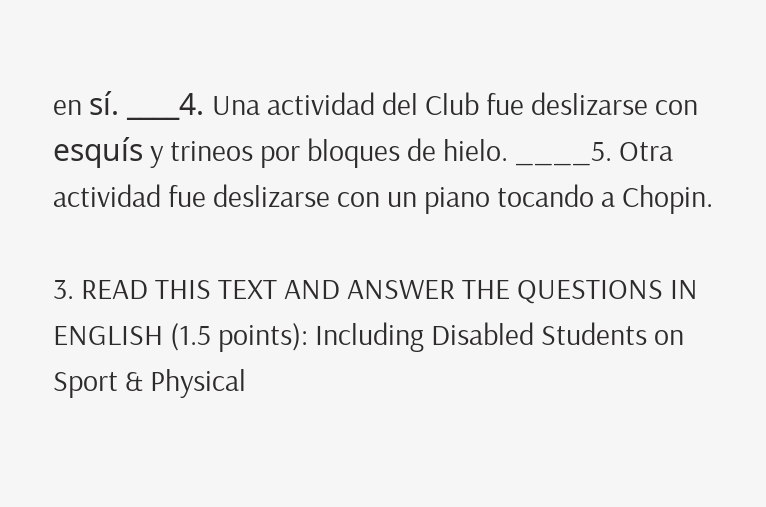en sí. ____4. Una actividad del Club fue deslizarse con esquís y trineos por bloques de hielo. ____5. Otra actividad fue deslizarse con un piano tocando a Chopin.

3. READ THIS TEXT AND ANSWER THE QUESTIONS IN ENGLISH (1.5 points): Including Disabled Students on Sport & Physical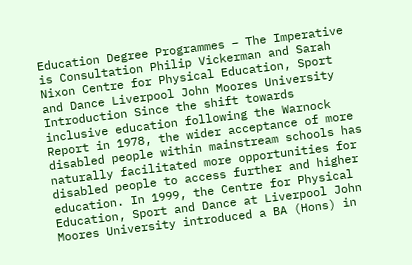Education Degree Programmes − The Imperative is Consultation Philip Vickerman and Sarah Nixon Centre for Physical Education, Sport and Dance Liverpool John Moores University Introduction Since the shift towards inclusive education following the Warnock Report in 1978, the wider acceptance of more disabled people within mainstream schools has naturally facilitated more opportunities for disabled people to access further and higher education. In 1999, the Centre for Physical Education, Sport and Dance at Liverpool John Moores University introduced a BA (Hons) in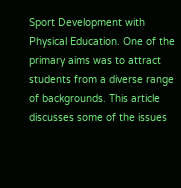Sport Development with Physical Education. One of the primary aims was to attract students from a diverse range of backgrounds. This article discusses some of the issues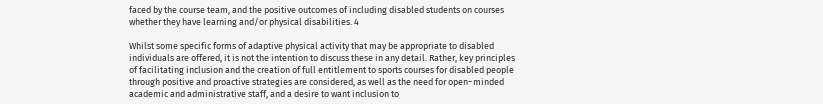faced by the course team, and the positive outcomes of including disabled students on courses whether they have learning and/or physical disabilities. 4

Whilst some specific forms of adaptive physical activity that may be appropriate to disabled individuals are offered, it is not the intention to discuss these in any detail. Rather, key principles of facilitating inclusion and the creation of full entitlement to sports courses for disabled people through positive and proactive strategies are considered, as well as the need for open−minded academic and administrative staff, and a desire to want inclusion to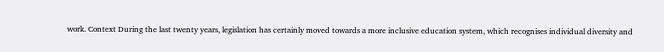work. Context During the last twenty years, legislation has certainly moved towards a more inclusive education system, which recognises individual diversity and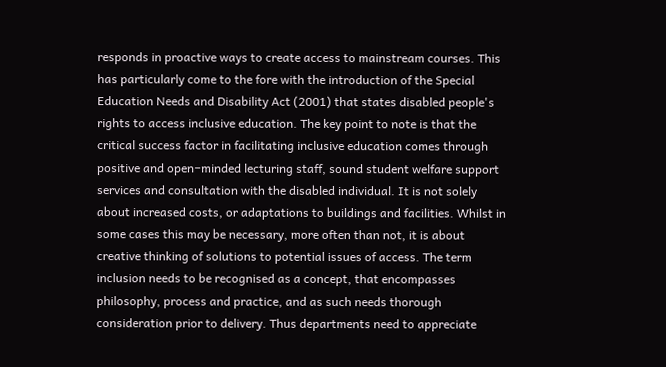responds in proactive ways to create access to mainstream courses. This has particularly come to the fore with the introduction of the Special Education Needs and Disability Act (2001) that states disabled people's rights to access inclusive education. The key point to note is that the critical success factor in facilitating inclusive education comes through positive and open−minded lecturing staff, sound student welfare support services and consultation with the disabled individual. It is not solely about increased costs, or adaptations to buildings and facilities. Whilst in some cases this may be necessary, more often than not, it is about creative thinking of solutions to potential issues of access. The term inclusion needs to be recognised as a concept, that encompasses philosophy, process and practice, and as such needs thorough consideration prior to delivery. Thus departments need to appreciate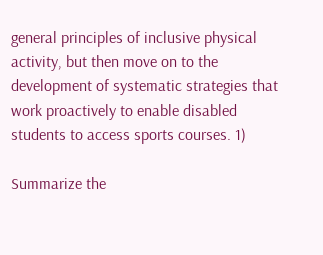general principles of inclusive physical activity, but then move on to the development of systematic strategies that work proactively to enable disabled students to access sports courses. 1)

Summarize the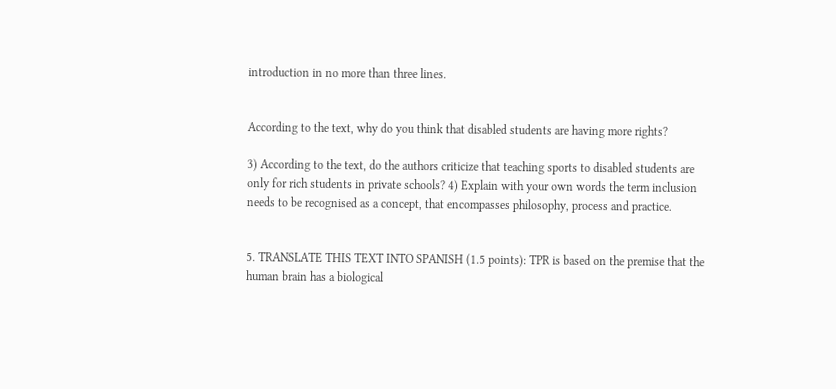introduction in no more than three lines.


According to the text, why do you think that disabled students are having more rights?

3) According to the text, do the authors criticize that teaching sports to disabled students are only for rich students in private schools? 4) Explain with your own words the term inclusion needs to be recognised as a concept, that encompasses philosophy, process and practice.


5. TRANSLATE THIS TEXT INTO SPANISH (1.5 points): TPR is based on the premise that the human brain has a biological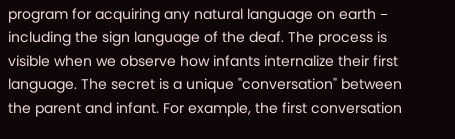program for acquiring any natural language on earth − including the sign language of the deaf. The process is visible when we observe how infants internalize their first language. The secret is a unique "conversation" between the parent and infant. For example, the first conversation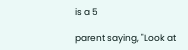is a 5

parent saying, "Look at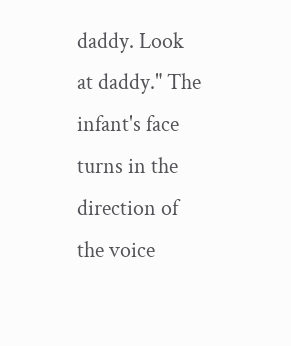daddy. Look at daddy." The infant's face turns in the direction of the voice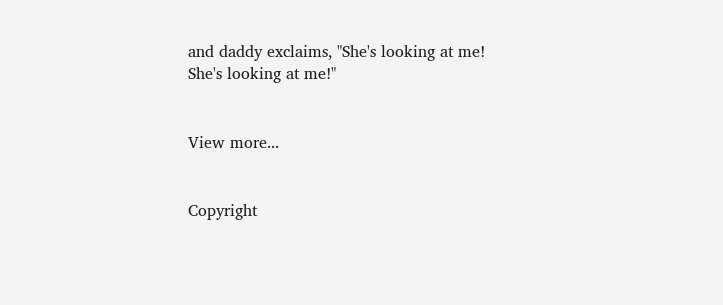and daddy exclaims, "She's looking at me! She's looking at me!"


View more...


Copyright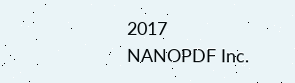2017 NANOPDF Inc.